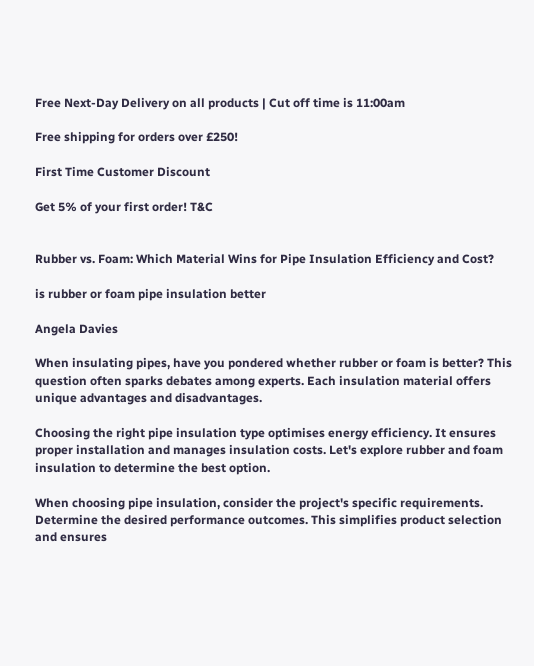Free Next-Day Delivery on all products | Cut off time is 11:00am

Free shipping for orders over £250!

First Time Customer Discount

Get 5% of your first order! T&C


Rubber vs. Foam: Which Material Wins for Pipe Insulation Efficiency and Cost?

is rubber or foam pipe insulation better

Angela Davies

When insulating pipes, have you pondered whether rubber or foam is better? This question often sparks debates among experts. Each insulation material offers unique advantages and disadvantages.

Choosing the right pipe insulation type optimises energy efficiency. It ensures proper installation and manages insulation costs. Let's explore rubber and foam insulation to determine the best option.

When choosing pipe insulation, consider the project's specific requirements. Determine the desired performance outcomes. This simplifies product selection and ensures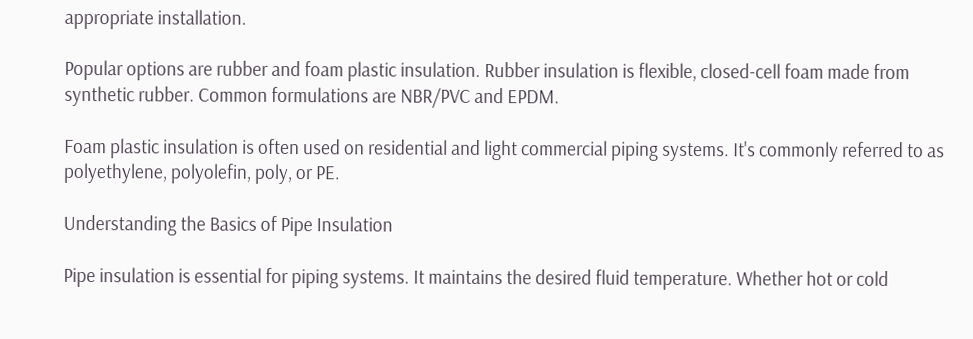appropriate installation.

Popular options are rubber and foam plastic insulation. Rubber insulation is flexible, closed-cell foam made from synthetic rubber. Common formulations are NBR/PVC and EPDM.

Foam plastic insulation is often used on residential and light commercial piping systems. It's commonly referred to as polyethylene, polyolefin, poly, or PE.

Understanding the Basics of Pipe Insulation

Pipe insulation is essential for piping systems. It maintains the desired fluid temperature. Whether hot or cold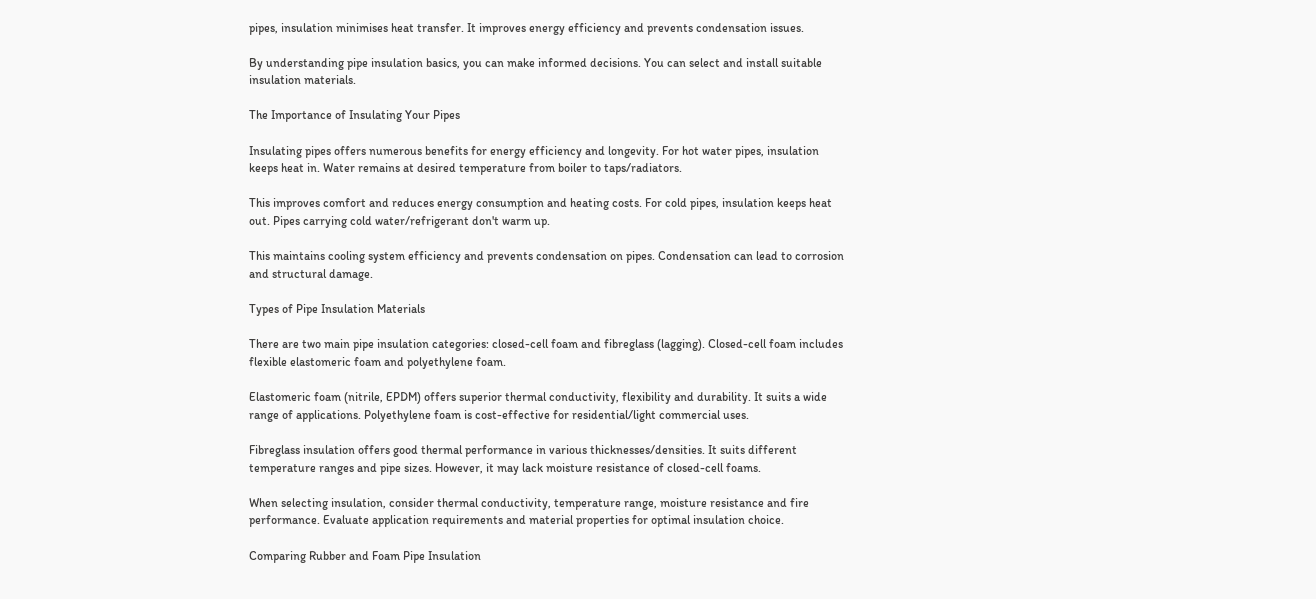pipes, insulation minimises heat transfer. It improves energy efficiency and prevents condensation issues.

By understanding pipe insulation basics, you can make informed decisions. You can select and install suitable insulation materials.

The Importance of Insulating Your Pipes

Insulating pipes offers numerous benefits for energy efficiency and longevity. For hot water pipes, insulation keeps heat in. Water remains at desired temperature from boiler to taps/radiators.

This improves comfort and reduces energy consumption and heating costs. For cold pipes, insulation keeps heat out. Pipes carrying cold water/refrigerant don't warm up.

This maintains cooling system efficiency and prevents condensation on pipes. Condensation can lead to corrosion and structural damage.

Types of Pipe Insulation Materials

There are two main pipe insulation categories: closed-cell foam and fibreglass (lagging). Closed-cell foam includes flexible elastomeric foam and polyethylene foam.

Elastomeric foam (nitrile, EPDM) offers superior thermal conductivity, flexibility and durability. It suits a wide range of applications. Polyethylene foam is cost-effective for residential/light commercial uses.

Fibreglass insulation offers good thermal performance in various thicknesses/densities. It suits different temperature ranges and pipe sizes. However, it may lack moisture resistance of closed-cell foams.

When selecting insulation, consider thermal conductivity, temperature range, moisture resistance and fire performance. Evaluate application requirements and material properties for optimal insulation choice.

Comparing Rubber and Foam Pipe Insulation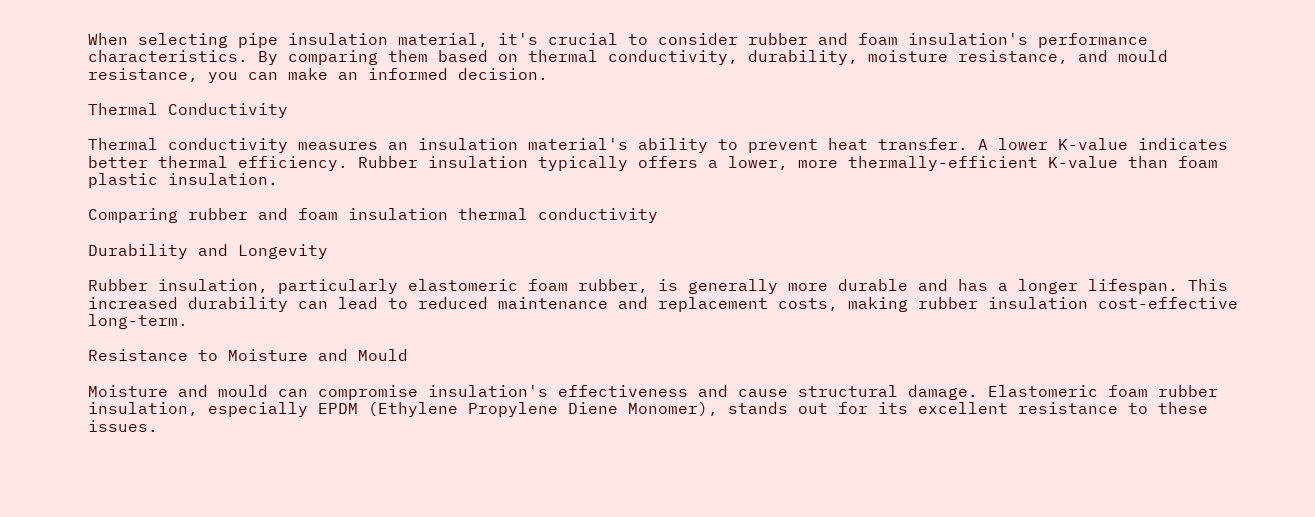When selecting pipe insulation material, it's crucial to consider rubber and foam insulation's performance characteristics. By comparing them based on thermal conductivity, durability, moisture resistance, and mould resistance, you can make an informed decision.

Thermal Conductivity

Thermal conductivity measures an insulation material's ability to prevent heat transfer. A lower K-value indicates better thermal efficiency. Rubber insulation typically offers a lower, more thermally-efficient K-value than foam plastic insulation.

Comparing rubber and foam insulation thermal conductivity

Durability and Longevity

Rubber insulation, particularly elastomeric foam rubber, is generally more durable and has a longer lifespan. This increased durability can lead to reduced maintenance and replacement costs, making rubber insulation cost-effective long-term.

Resistance to Moisture and Mould

Moisture and mould can compromise insulation's effectiveness and cause structural damage. Elastomeric foam rubber insulation, especially EPDM (Ethylene Propylene Diene Monomer), stands out for its excellent resistance to these issues.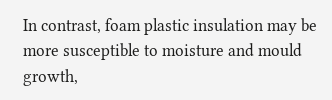In contrast, foam plastic insulation may be more susceptible to moisture and mould growth,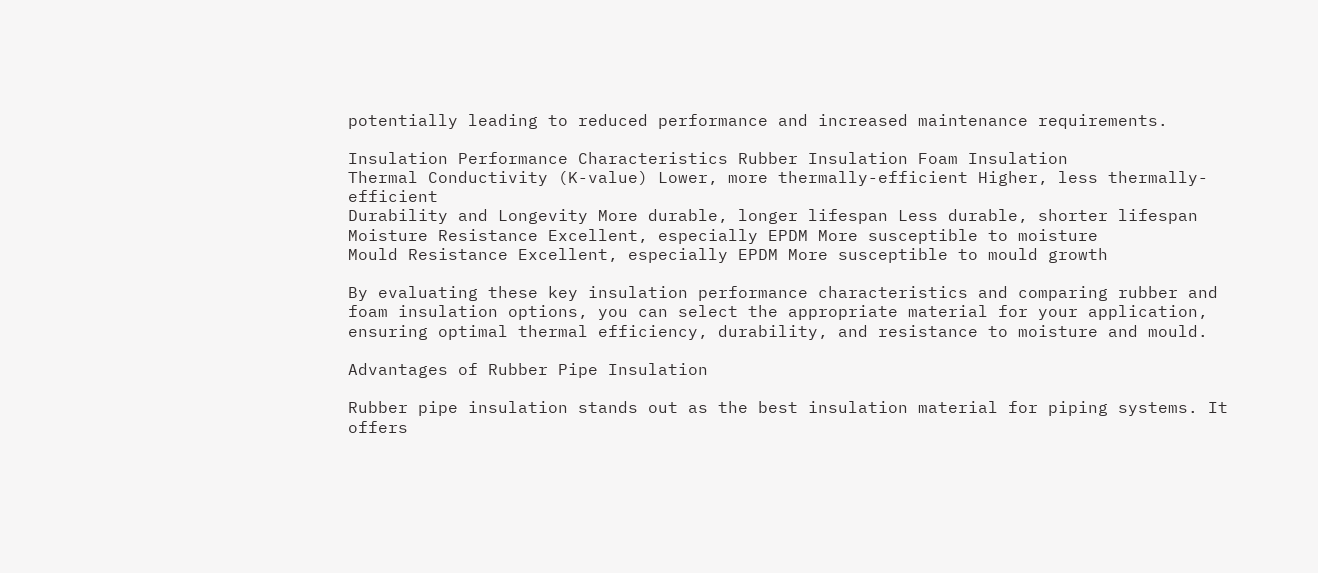potentially leading to reduced performance and increased maintenance requirements.

Insulation Performance Characteristics Rubber Insulation Foam Insulation
Thermal Conductivity (K-value) Lower, more thermally-efficient Higher, less thermally-efficient
Durability and Longevity More durable, longer lifespan Less durable, shorter lifespan
Moisture Resistance Excellent, especially EPDM More susceptible to moisture
Mould Resistance Excellent, especially EPDM More susceptible to mould growth

By evaluating these key insulation performance characteristics and comparing rubber and foam insulation options, you can select the appropriate material for your application, ensuring optimal thermal efficiency, durability, and resistance to moisture and mould.

Advantages of Rubber Pipe Insulation

Rubber pipe insulation stands out as the best insulation material for piping systems. It offers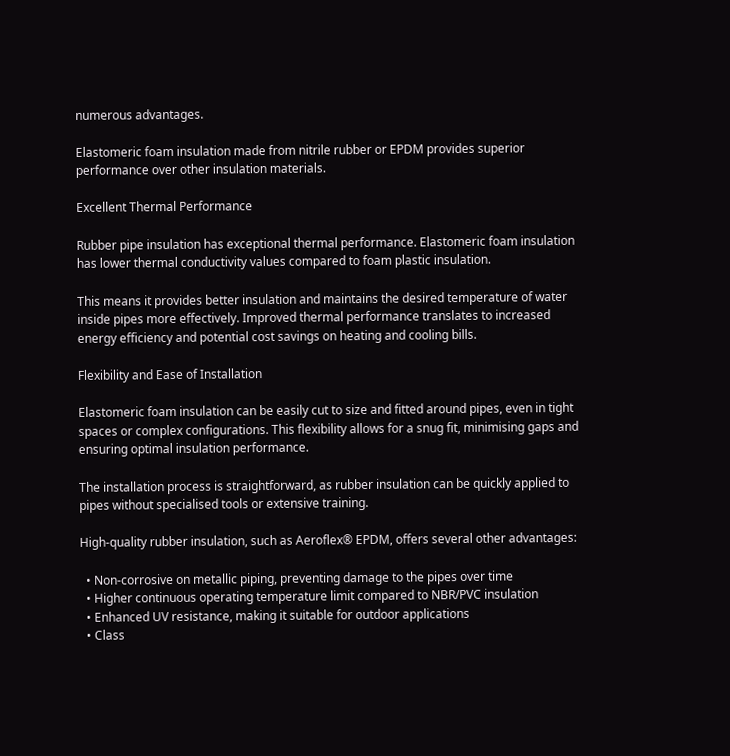numerous advantages.

Elastomeric foam insulation made from nitrile rubber or EPDM provides superior performance over other insulation materials.

Excellent Thermal Performance

Rubber pipe insulation has exceptional thermal performance. Elastomeric foam insulation has lower thermal conductivity values compared to foam plastic insulation.

This means it provides better insulation and maintains the desired temperature of water inside pipes more effectively. Improved thermal performance translates to increased energy efficiency and potential cost savings on heating and cooling bills.

Flexibility and Ease of Installation

Elastomeric foam insulation can be easily cut to size and fitted around pipes, even in tight spaces or complex configurations. This flexibility allows for a snug fit, minimising gaps and ensuring optimal insulation performance.

The installation process is straightforward, as rubber insulation can be quickly applied to pipes without specialised tools or extensive training.

High-quality rubber insulation, such as Aeroflex® EPDM, offers several other advantages:

  • Non-corrosive on metallic piping, preventing damage to the pipes over time
  • Higher continuous operating temperature limit compared to NBR/PVC insulation
  • Enhanced UV resistance, making it suitable for outdoor applications
  • Class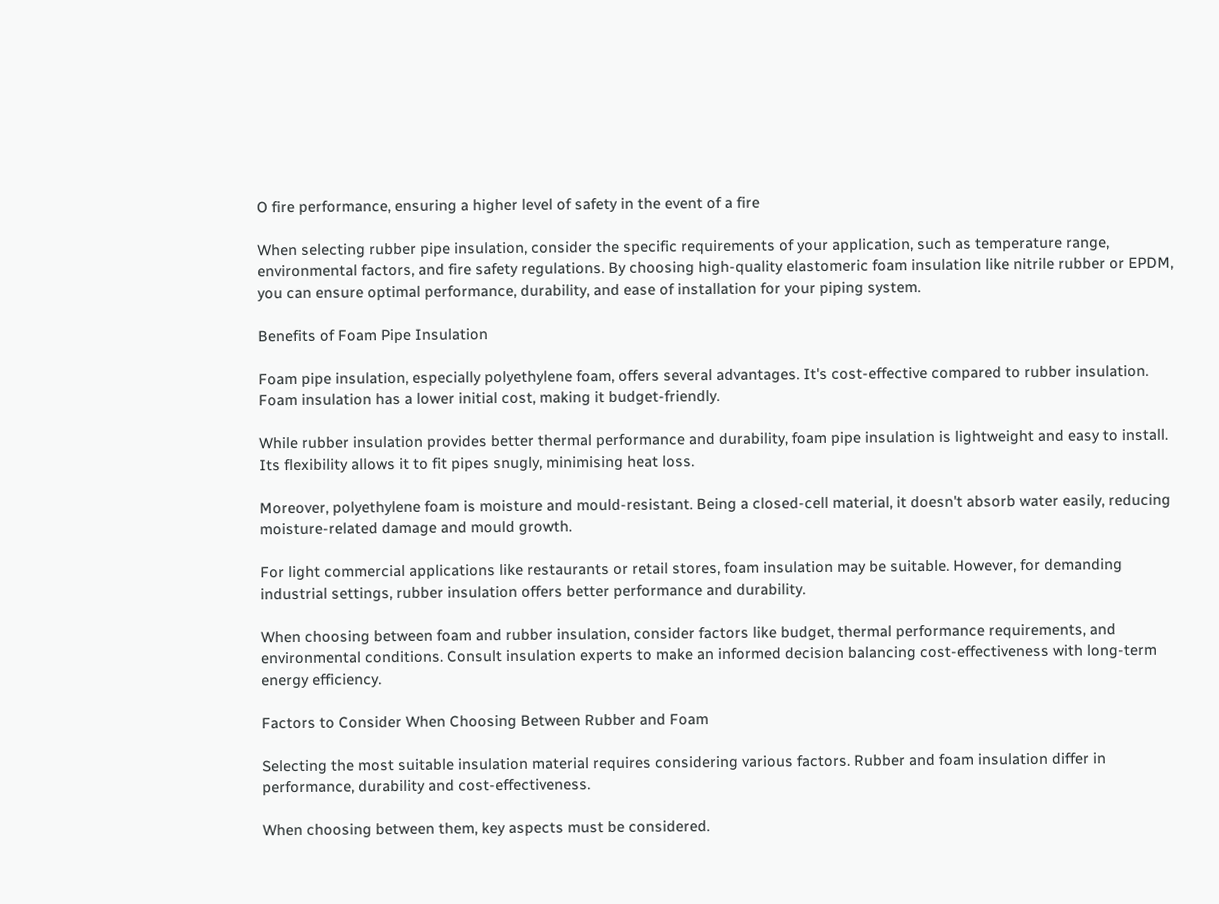O fire performance, ensuring a higher level of safety in the event of a fire

When selecting rubber pipe insulation, consider the specific requirements of your application, such as temperature range, environmental factors, and fire safety regulations. By choosing high-quality elastomeric foam insulation like nitrile rubber or EPDM, you can ensure optimal performance, durability, and ease of installation for your piping system.

Benefits of Foam Pipe Insulation

Foam pipe insulation, especially polyethylene foam, offers several advantages. It's cost-effective compared to rubber insulation. Foam insulation has a lower initial cost, making it budget-friendly.

While rubber insulation provides better thermal performance and durability, foam pipe insulation is lightweight and easy to install. Its flexibility allows it to fit pipes snugly, minimising heat loss.

Moreover, polyethylene foam is moisture and mould-resistant. Being a closed-cell material, it doesn't absorb water easily, reducing moisture-related damage and mould growth.

For light commercial applications like restaurants or retail stores, foam insulation may be suitable. However, for demanding industrial settings, rubber insulation offers better performance and durability.

When choosing between foam and rubber insulation, consider factors like budget, thermal performance requirements, and environmental conditions. Consult insulation experts to make an informed decision balancing cost-effectiveness with long-term energy efficiency.

Factors to Consider When Choosing Between Rubber and Foam

Selecting the most suitable insulation material requires considering various factors. Rubber and foam insulation differ in performance, durability and cost-effectiveness.

When choosing between them, key aspects must be considered.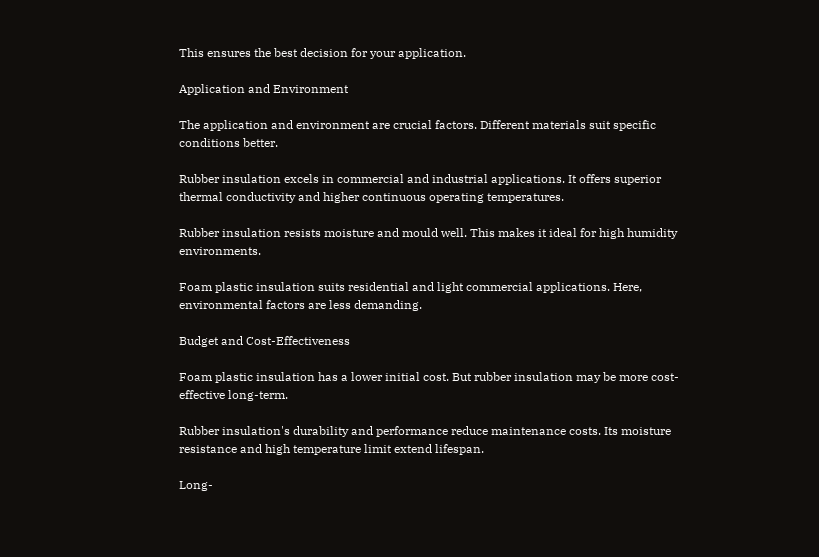This ensures the best decision for your application.

Application and Environment

The application and environment are crucial factors. Different materials suit specific conditions better.

Rubber insulation excels in commercial and industrial applications. It offers superior thermal conductivity and higher continuous operating temperatures.

Rubber insulation resists moisture and mould well. This makes it ideal for high humidity environments.

Foam plastic insulation suits residential and light commercial applications. Here, environmental factors are less demanding.

Budget and Cost-Effectiveness

Foam plastic insulation has a lower initial cost. But rubber insulation may be more cost-effective long-term.

Rubber insulation's durability and performance reduce maintenance costs. Its moisture resistance and high temperature limit extend lifespan.

Long-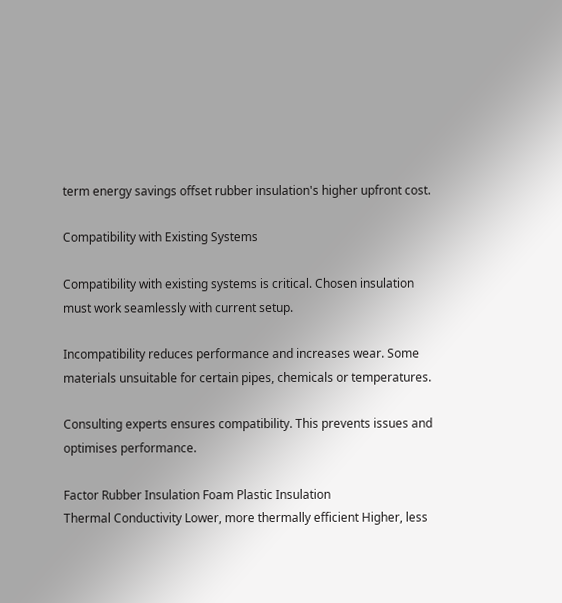term energy savings offset rubber insulation's higher upfront cost.

Compatibility with Existing Systems

Compatibility with existing systems is critical. Chosen insulation must work seamlessly with current setup.

Incompatibility reduces performance and increases wear. Some materials unsuitable for certain pipes, chemicals or temperatures.

Consulting experts ensures compatibility. This prevents issues and optimises performance.

Factor Rubber Insulation Foam Plastic Insulation
Thermal Conductivity Lower, more thermally efficient Higher, less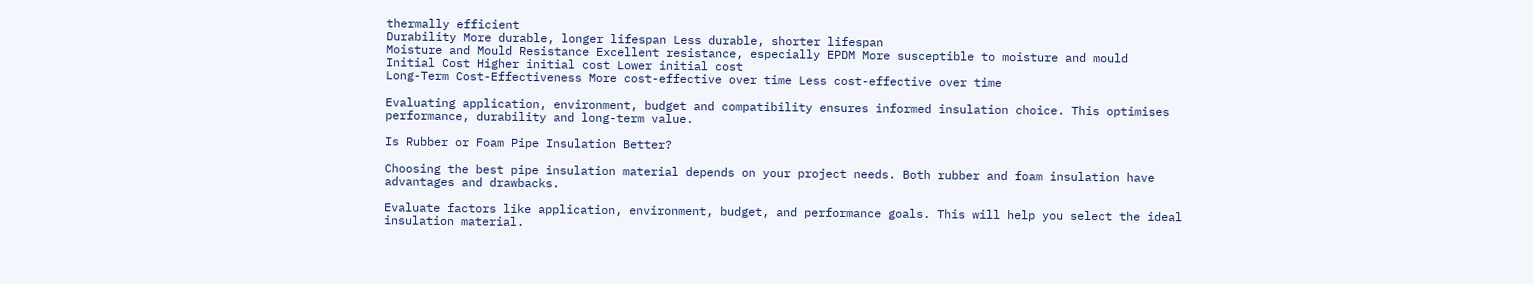thermally efficient
Durability More durable, longer lifespan Less durable, shorter lifespan
Moisture and Mould Resistance Excellent resistance, especially EPDM More susceptible to moisture and mould
Initial Cost Higher initial cost Lower initial cost
Long-Term Cost-Effectiveness More cost-effective over time Less cost-effective over time

Evaluating application, environment, budget and compatibility ensures informed insulation choice. This optimises performance, durability and long-term value.

Is Rubber or Foam Pipe Insulation Better?

Choosing the best pipe insulation material depends on your project needs. Both rubber and foam insulation have advantages and drawbacks.

Evaluate factors like application, environment, budget, and performance goals. This will help you select the ideal insulation material.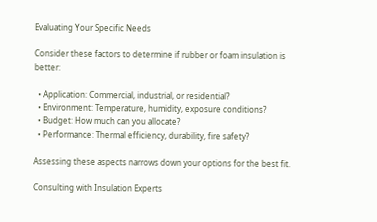Evaluating Your Specific Needs

Consider these factors to determine if rubber or foam insulation is better:

  • Application: Commercial, industrial, or residential?
  • Environment: Temperature, humidity, exposure conditions?
  • Budget: How much can you allocate?
  • Performance: Thermal efficiency, durability, fire safety?

Assessing these aspects narrows down your options for the best fit.

Consulting with Insulation Experts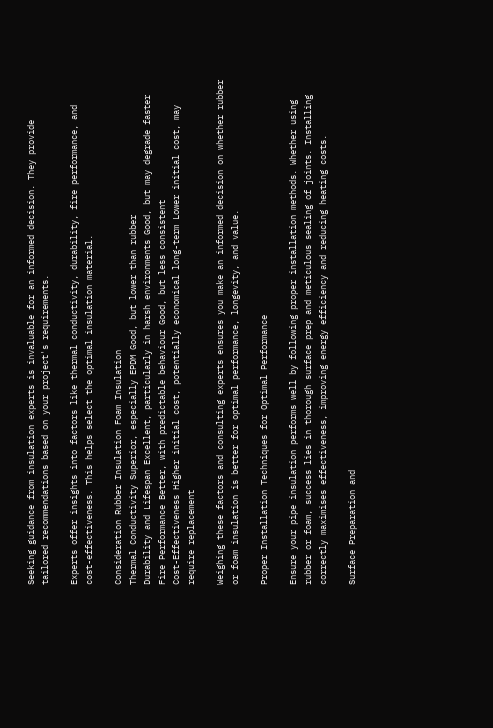Seeking guidance from insulation experts is invaluable for an informed decision. They provide tailored recommendations based on your project's requirements.

Experts offer insights into factors like thermal conductivity, durability, fire performance, and cost-effectiveness. This helps select the optimal insulation material.

Consideration Rubber Insulation Foam Insulation
Thermal Conductivity Superior, especially EPDM Good, but lower than rubber
Durability and Lifespan Excellent, particularly in harsh environments Good, but may degrade faster
Fire Performance Better, with predictable behaviour Good, but less consistent
Cost-Effectiveness Higher initial cost, potentially economical long-term Lower initial cost, may require replacement

Weighing these factors and consulting experts ensures you make an informed decision on whether rubber or foam insulation is better for optimal performance, longevity, and value.

Proper Installation Techniques for Optimal Performance

Ensure your pipe insulation performs well by following proper installation methods. Whether using rubber or foam, success lies in thorough surface prep and meticulous sealing of joints. Installing correctly maximises effectiveness, improving energy efficiency and reducing heating costs.

Surface Preparation and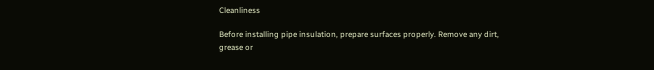Cleanliness

Before installing pipe insulation, prepare surfaces properly. Remove any dirt, grease or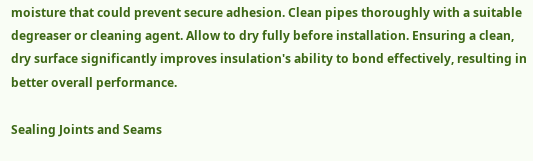moisture that could prevent secure adhesion. Clean pipes thoroughly with a suitable degreaser or cleaning agent. Allow to dry fully before installation. Ensuring a clean, dry surface significantly improves insulation's ability to bond effectively, resulting in better overall performance.

Sealing Joints and Seams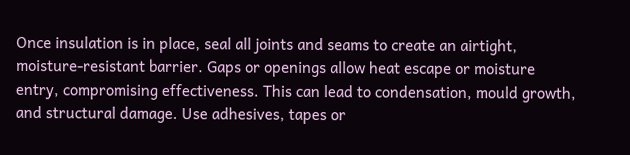Once insulation is in place, seal all joints and seams to create an airtight, moisture-resistant barrier. Gaps or openings allow heat escape or moisture entry, compromising effectiveness. This can lead to condensation, mould growth, and structural damage. Use adhesives, tapes or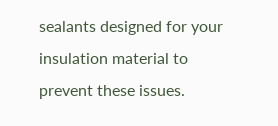sealants designed for your insulation material to prevent these issues.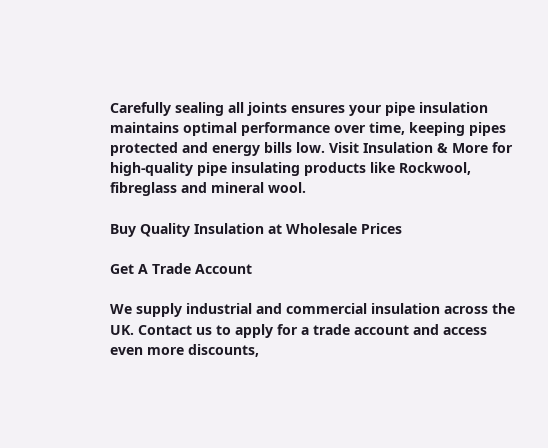Carefully sealing all joints ensures your pipe insulation maintains optimal performance over time, keeping pipes protected and energy bills low. Visit Insulation & More for high-quality pipe insulating products like Rockwool, fibreglass and mineral wool.

Buy Quality Insulation at Wholesale Prices

Get A Trade Account

We supply industrial and commercial insulation across the UK. Contact us to apply for a trade account and access even more discounts,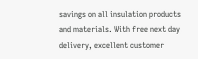savings on all insulation products and materials. With free next day delivery, excellent customer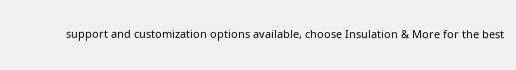support and customization options available, choose Insulation & More for the best